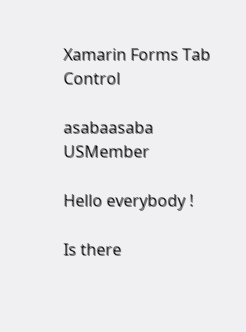Xamarin Forms Tab Control

asabaasaba USMember

Hello everybody !

Is there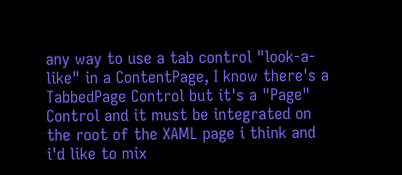any way to use a tab control "look-a-like" in a ContentPage, I know there's a TabbedPage Control but it's a "Page" Control and it must be integrated on the root of the XAML page i think and i'd like to mix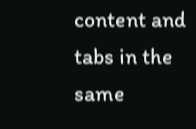content and tabs in the same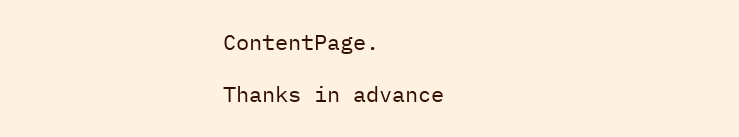ContentPage.

Thanks in advance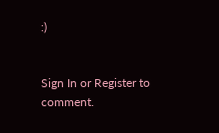:)


Sign In or Register to comment.